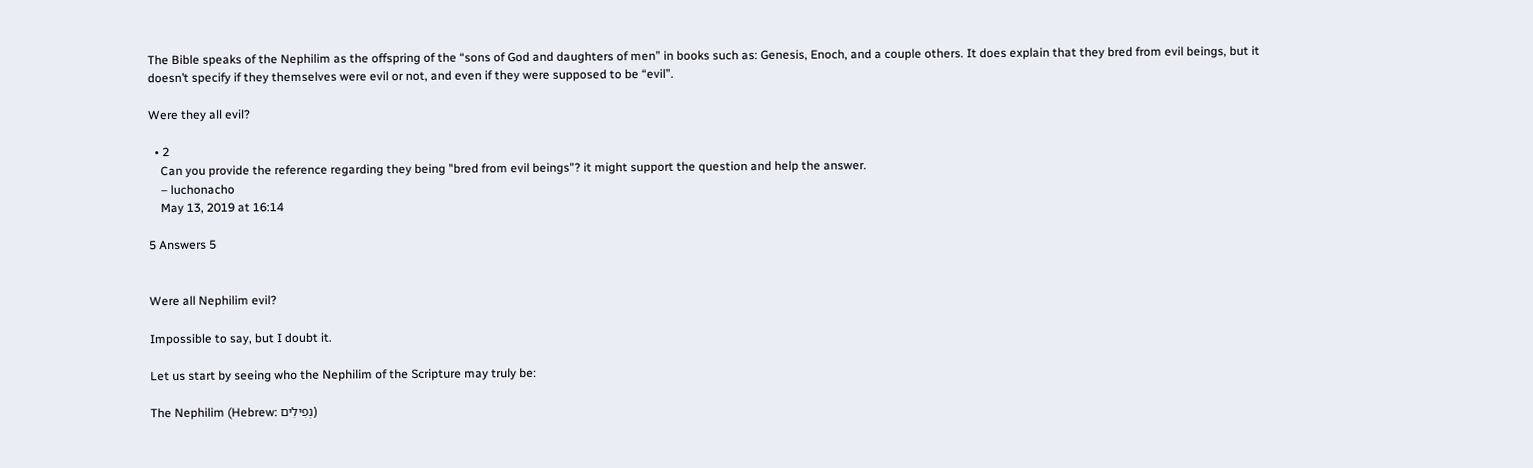The Bible speaks of the Nephilim as the offspring of the “sons of God and daughters of men” in books such as: Genesis, Enoch, and a couple others. It does explain that they bred from evil beings, but it doesn’t specify if they themselves were evil or not, and even if they were supposed to be “evil”.

Were they all evil?

  • 2
    Can you provide the reference regarding they being "bred from evil beings"? it might support the question and help the answer.
    – luchonacho
    May 13, 2019 at 16:14

5 Answers 5


Were all Nephilim evil?

Impossible to say, but I doubt it.

Let us start by seeing who the Nephilim of the Scripture may truly be:

The Nephilim (Hebrew: נְפִילִים)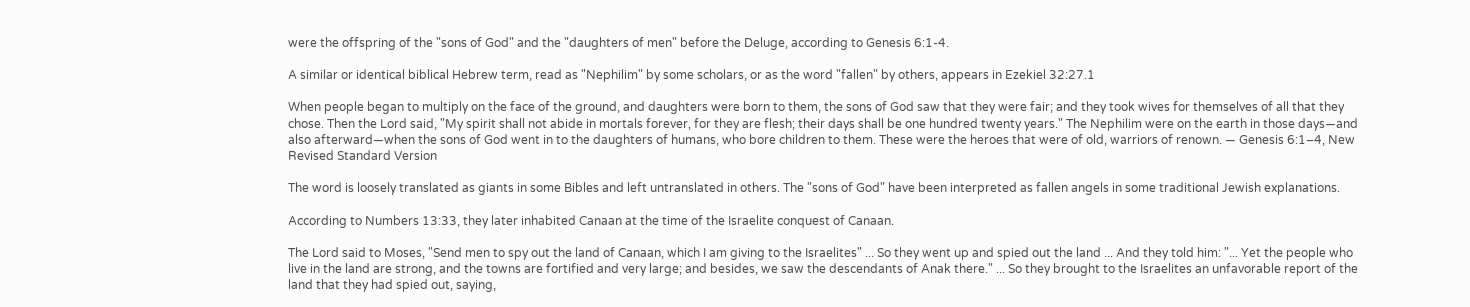were the offspring of the "sons of God" and the "daughters of men" before the Deluge, according to Genesis 6:1-4.

A similar or identical biblical Hebrew term, read as "Nephilim" by some scholars, or as the word "fallen" by others, appears in Ezekiel 32:27.1

When people began to multiply on the face of the ground, and daughters were born to them, the sons of God saw that they were fair; and they took wives for themselves of all that they chose. Then the Lord said, "My spirit shall not abide in mortals forever, for they are flesh; their days shall be one hundred twenty years." The Nephilim were on the earth in those days—and also afterward—when the sons of God went in to the daughters of humans, who bore children to them. These were the heroes that were of old, warriors of renown. — Genesis 6:1–4, New Revised Standard Version

The word is loosely translated as giants in some Bibles and left untranslated in others. The "sons of God" have been interpreted as fallen angels in some traditional Jewish explanations.

According to Numbers 13:33, they later inhabited Canaan at the time of the Israelite conquest of Canaan.

The Lord said to Moses, "Send men to spy out the land of Canaan, which I am giving to the Israelites" ... So they went up and spied out the land ... And they told him: "... Yet the people who live in the land are strong, and the towns are fortified and very large; and besides, we saw the descendants of Anak there." ... So they brought to the Israelites an unfavorable report of the land that they had spied out, saying,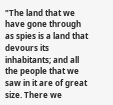"The land that we have gone through as spies is a land that devours its inhabitants; and all the people that we saw in it are of great size. There we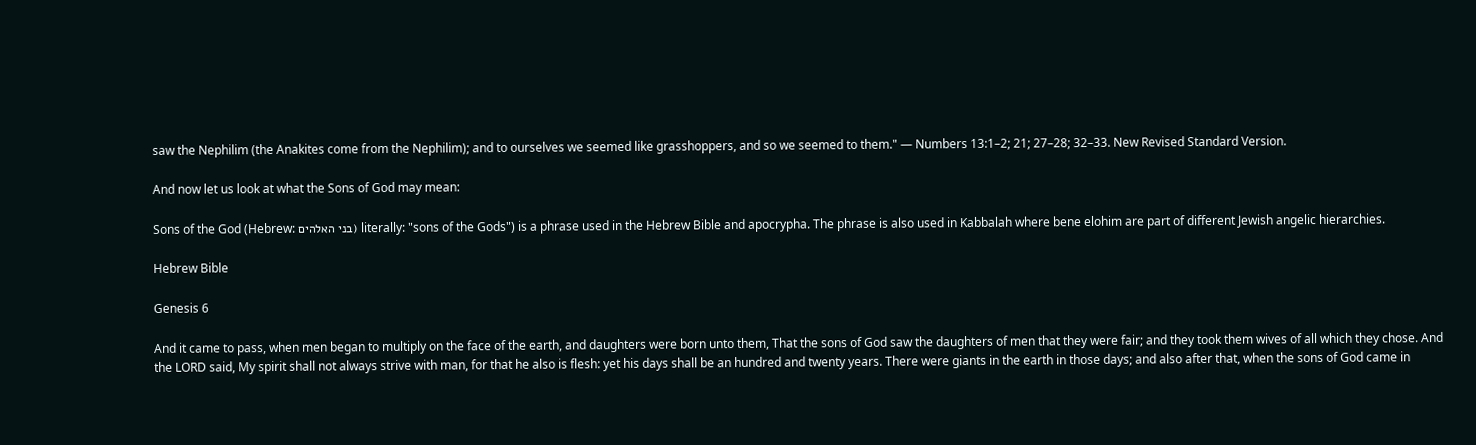saw the Nephilim (the Anakites come from the Nephilim); and to ourselves we seemed like grasshoppers, and so we seemed to them." — Numbers 13:1–2; 21; 27–28; 32–33. New Revised Standard Version.

And now let us look at what the Sons of God may mean:

Sons of the God (Hebrew: בני האלהים) literally: "sons of the Gods") is a phrase used in the Hebrew Bible and apocrypha. The phrase is also used in Kabbalah where bene elohim are part of different Jewish angelic hierarchies.

Hebrew Bible

Genesis 6

And it came to pass, when men began to multiply on the face of the earth, and daughters were born unto them, That the sons of God saw the daughters of men that they were fair; and they took them wives of all which they chose. And the LORD said, My spirit shall not always strive with man, for that he also is flesh: yet his days shall be an hundred and twenty years. There were giants in the earth in those days; and also after that, when the sons of God came in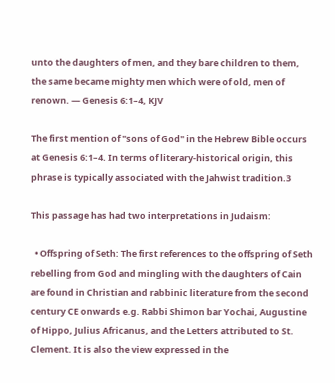unto the daughters of men, and they bare children to them, the same became mighty men which were of old, men of renown. — Genesis 6:1–4, KJV

The first mention of "sons of God" in the Hebrew Bible occurs at Genesis 6:1–4. In terms of literary-historical origin, this phrase is typically associated with the Jahwist tradition.3

This passage has had two interpretations in Judaism:

  • Offspring of Seth: The first references to the offspring of Seth rebelling from God and mingling with the daughters of Cain are found in Christian and rabbinic literature from the second century CE onwards e.g. Rabbi Shimon bar Yochai, Augustine of Hippo, Julius Africanus, and the Letters attributed to St. Clement. It is also the view expressed in the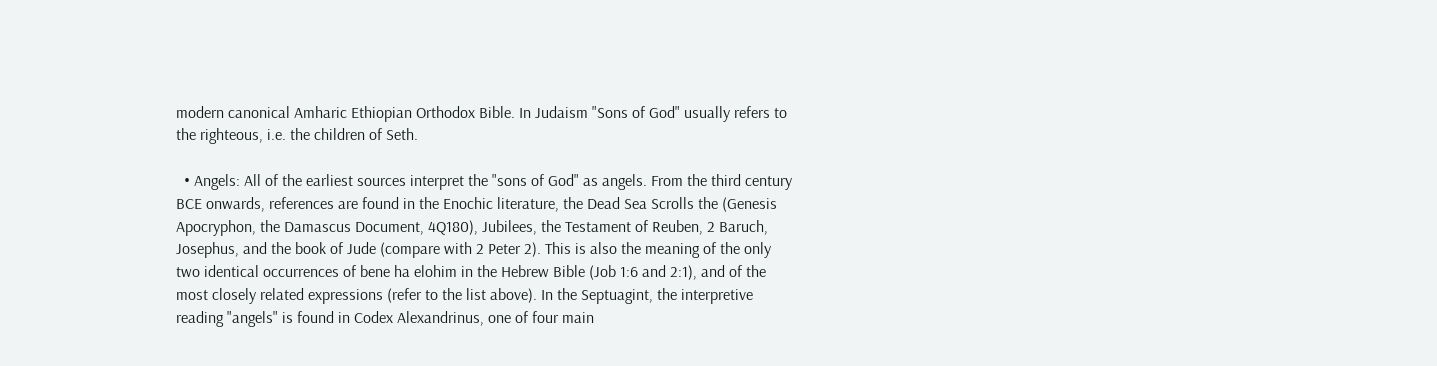modern canonical Amharic Ethiopian Orthodox Bible. In Judaism "Sons of God" usually refers to the righteous, i.e. the children of Seth.

  • Angels: All of the earliest sources interpret the "sons of God" as angels. From the third century BCE onwards, references are found in the Enochic literature, the Dead Sea Scrolls the (Genesis Apocryphon, the Damascus Document, 4Q180), Jubilees, the Testament of Reuben, 2 Baruch, Josephus, and the book of Jude (compare with 2 Peter 2). This is also the meaning of the only two identical occurrences of bene ha elohim in the Hebrew Bible (Job 1:6 and 2:1), and of the most closely related expressions (refer to the list above). In the Septuagint, the interpretive reading "angels" is found in Codex Alexandrinus, one of four main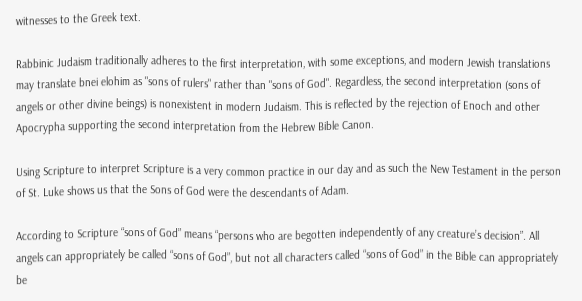witnesses to the Greek text.

Rabbinic Judaism traditionally adheres to the first interpretation, with some exceptions, and modern Jewish translations may translate bnei elohim as "sons of rulers" rather than "sons of God". Regardless, the second interpretation (sons of angels or other divine beings) is nonexistent in modern Judaism. This is reflected by the rejection of Enoch and other Apocrypha supporting the second interpretation from the Hebrew Bible Canon.

Using Scripture to interpret Scripture is a very common practice in our day and as such the New Testament in the person of St. Luke shows us that the Sons of God were the descendants of Adam.

According to Scripture “sons of God” means “persons who are begotten independently of any creature’s decision”. All angels can appropriately be called “sons of God”, but not all characters called “sons of God” in the Bible can appropriately be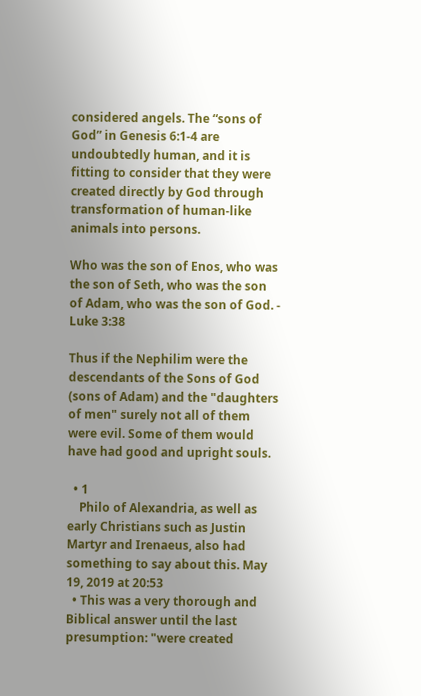considered angels. The “sons of God” in Genesis 6:1-4 are undoubtedly human, and it is fitting to consider that they were created directly by God through transformation of human-like animals into persons.

Who was the son of Enos, who was the son of Seth, who was the son of Adam, who was the son of God. - Luke 3:38

Thus if the Nephilim were the descendants of the Sons of God (sons of Adam) and the "daughters of men" surely not all of them were evil. Some of them would have had good and upright souls.

  • 1
    Philo of Alexandria, as well as early Christians such as Justin Martyr and Irenaeus, also had something to say about this. May 19, 2019 at 20:53
  • This was a very thorough and Biblical answer until the last presumption: "were created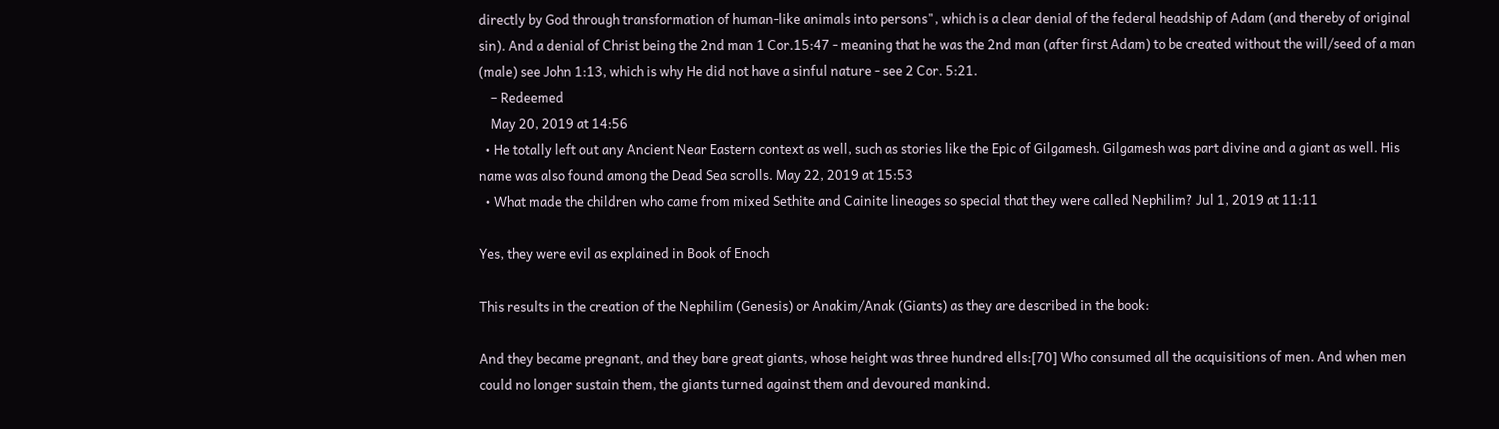directly by God through transformation of human-like animals into persons", which is a clear denial of the federal headship of Adam (and thereby of original sin). And a denial of Christ being the 2nd man 1 Cor.15:47 - meaning that he was the 2nd man (after first Adam) to be created without the will/seed of a man (male) see John 1:13, which is why He did not have a sinful nature - see 2 Cor. 5:21.
    – Redeemed
    May 20, 2019 at 14:56
  • He totally left out any Ancient Near Eastern context as well, such as stories like the Epic of Gilgamesh. Gilgamesh was part divine and a giant as well. His name was also found among the Dead Sea scrolls. May 22, 2019 at 15:53
  • What made the children who came from mixed Sethite and Cainite lineages so special that they were called Nephilim? Jul 1, 2019 at 11:11

Yes, they were evil as explained in Book of Enoch

This results in the creation of the Nephilim (Genesis) or Anakim/Anak (Giants) as they are described in the book:

And they became pregnant, and they bare great giants, whose height was three hundred ells:[70] Who consumed all the acquisitions of men. And when men could no longer sustain them, the giants turned against them and devoured mankind.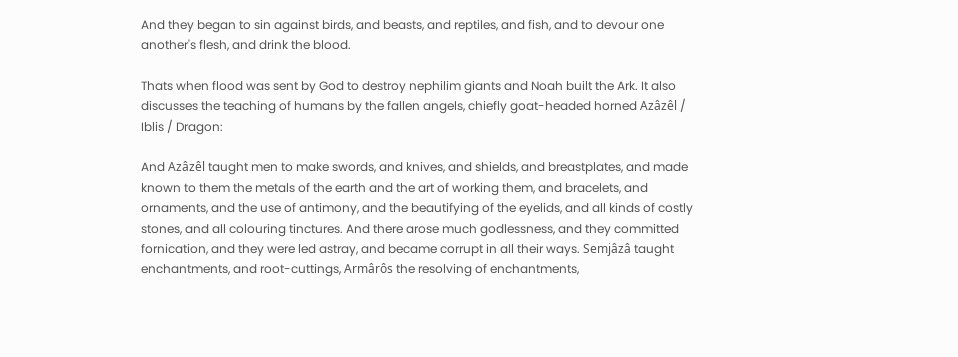And they began to sin against birds, and beasts, and reptiles, and fish, and to devour one another's flesh, and drink the blood.

Thats when flood was sent by God to destroy nephilim giants and Noah built the Ark. It also discusses the teaching of humans by the fallen angels, chiefly goat-headed horned Azâzêl / Iblis / Dragon:

And Azâzêl taught men to make swords, and knives, and shields, and breastplates, and made known to them the metals of the earth and the art of working them, and bracelets, and ornaments, and the use of antimony, and the beautifying of the eyelids, and all kinds of costly stones, and all colouring tinctures. And there arose much godlessness, and they committed fornication, and they were led astray, and became corrupt in all their ways. Semjâzâ taught enchantments, and root-cuttings, Armârôs the resolving of enchantments,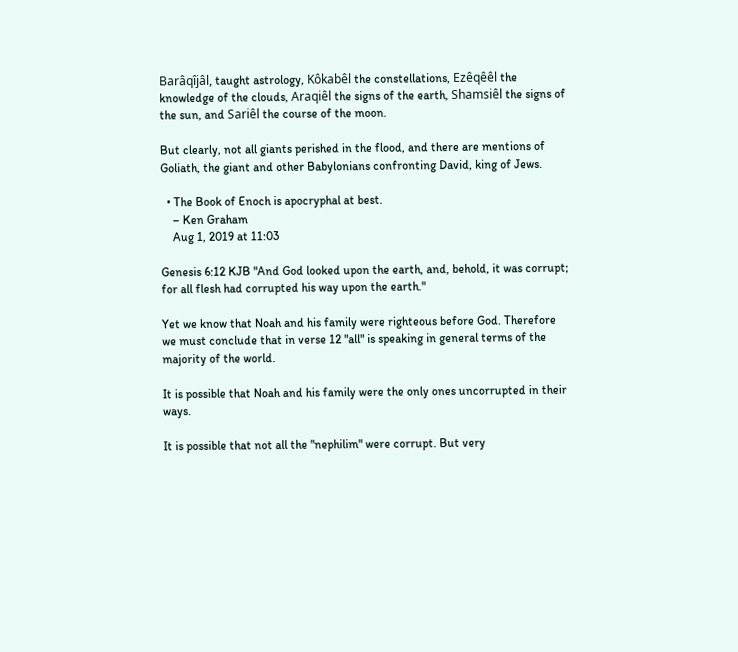Barâqîjâl, taught astrology, Kôkabêl the constellations, Ezêqêêl the knowledge of the clouds, Araqiêl the signs of the earth, Shamsiêl the signs of the sun, and Sariêl the course of the moon.

But clearly, not all giants perished in the flood, and there are mentions of Goliath, the giant and other Babylonians confronting David, king of Jews.

  • The Book of Enoch is apocryphal at best.
    – Ken Graham
    Aug 1, 2019 at 11:03

Genesis 6:12 KJB "And God looked upon the earth, and, behold, it was corrupt; for all flesh had corrupted his way upon the earth."

Yet we know that Noah and his family were righteous before God. Therefore we must conclude that in verse 12 "all" is speaking in general terms of the majority of the world.

It is possible that Noah and his family were the only ones uncorrupted in their ways.

It is possible that not all the "nephilim" were corrupt. But very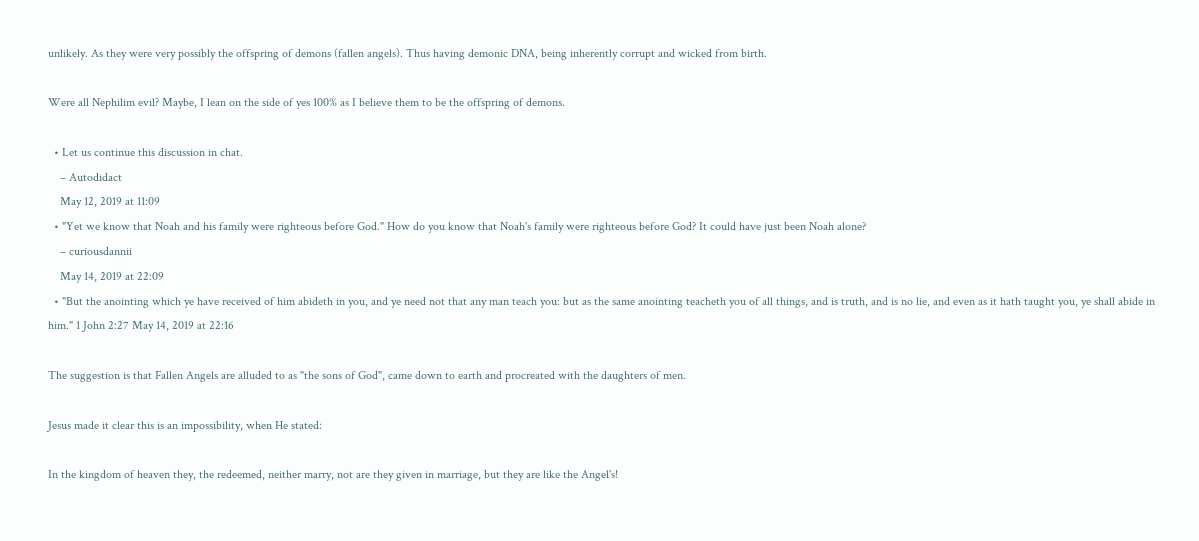unlikely. As they were very possibly the offspring of demons (fallen angels). Thus having demonic DNA, being inherently corrupt and wicked from birth.

Were all Nephilim evil? Maybe, I lean on the side of yes 100% as I believe them to be the offspring of demons.

  • Let us continue this discussion in chat.
    – Autodidact
    May 12, 2019 at 11:09
  • "Yet we know that Noah and his family were righteous before God." How do you know that Noah's family were righteous before God? It could have just been Noah alone?
    – curiousdannii
    May 14, 2019 at 22:09
  • "But the anointing which ye have received of him abideth in you, and ye need not that any man teach you: but as the same anointing teacheth you of all things, and is truth, and is no lie, and even as it hath taught you, ye shall abide in him." 1 John 2:27 May 14, 2019 at 22:16

The suggestion is that Fallen Angels are alluded to as "the sons of God", came down to earth and procreated with the daughters of men.

Jesus made it clear this is an impossibility, when He stated:

In the kingdom of heaven they, the redeemed, neither marry, not are they given in marriage, but they are like the Angel's!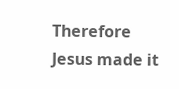Therefore Jesus made it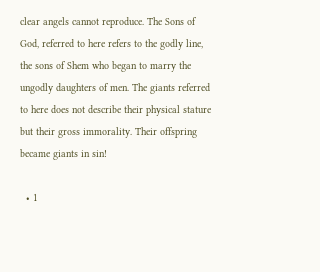clear angels cannot reproduce. The Sons of God, referred to here refers to the godly line, the sons of Shem who began to marry the ungodly daughters of men. The giants referred to here does not describe their physical stature but their gross immorality. Their offspring became giants in sin!

  • 1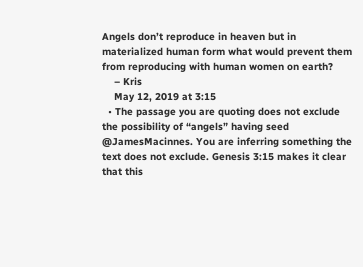Angels don’t reproduce in heaven but in materialized human form what would prevent them from reproducing with human women on earth?
    – Kris
    May 12, 2019 at 3:15
  • The passage you are quoting does not exclude the possibility of “angels” having seed @JamesMacinnes. You are inferring something the text does not exclude. Genesis 3:15 makes it clear that this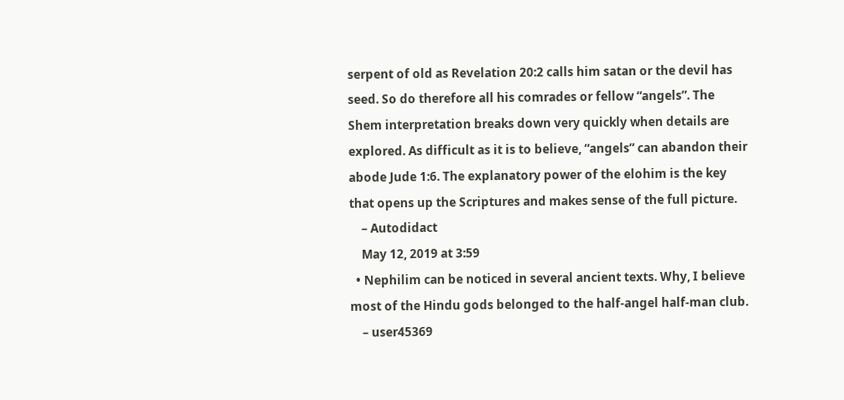serpent of old as Revelation 20:2 calls him satan or the devil has seed. So do therefore all his comrades or fellow “angels”. The Shem interpretation breaks down very quickly when details are explored. As difficult as it is to believe, “angels” can abandon their abode Jude 1:6. The explanatory power of the elohim is the key that opens up the Scriptures and makes sense of the full picture.
    – Autodidact
    May 12, 2019 at 3:59
  • Nephilim can be noticed in several ancient texts. Why, I believe most of the Hindu gods belonged to the half-angel half-man club.
    – user45369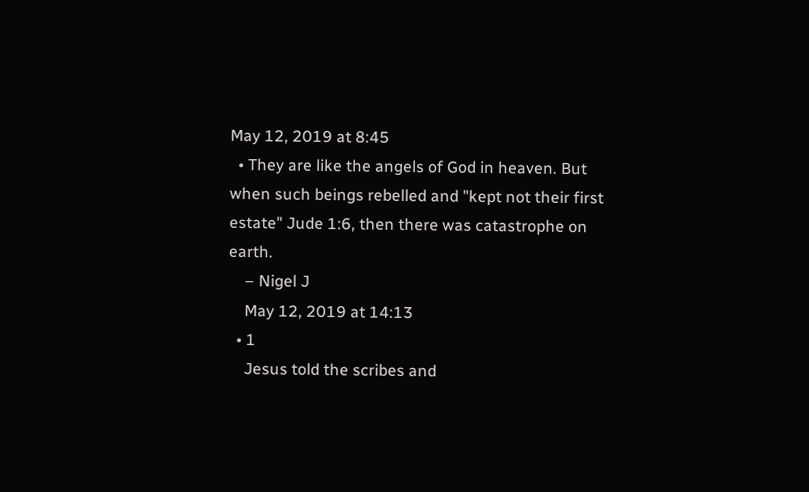May 12, 2019 at 8:45
  • They are like the angels of God in heaven. But when such beings rebelled and "kept not their first estate" Jude 1:6, then there was catastrophe on earth.
    – Nigel J
    May 12, 2019 at 14:13
  • 1
    Jesus told the scribes and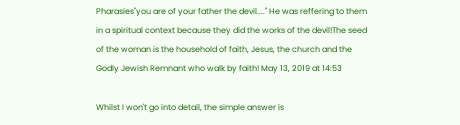Pharasies"you are of your father the devil...." He was reffering to them in a spiritual context because they did the works of the devil!The seed of the woman is the household of faith, Jesus, the church and the Godly Jewish Remnant who walk by faith! May 13, 2019 at 14:53

Whilst I won't go into detail, the simple answer is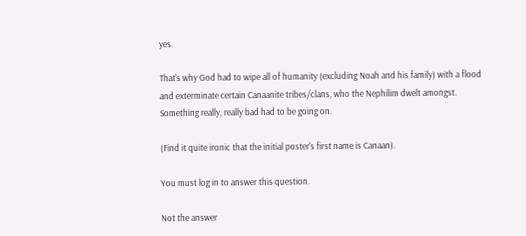yes.

That's why God had to wipe all of humanity (excluding Noah and his family) with a flood and exterminate certain Canaanite tribes/clans, who the Nephilim dwelt amongst. Something really, really bad had to be going on.

(Find it quite ironic that the initial poster's first name is Canaan).

You must log in to answer this question.

Not the answer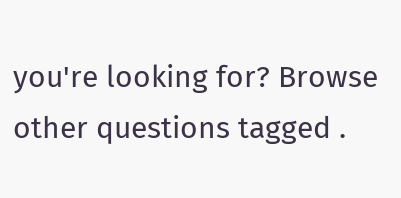you're looking for? Browse other questions tagged .